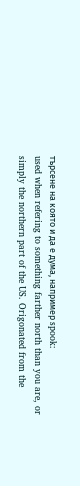търсене на която и да е дума, например spook:
used when refering to something farther north than you are, or simply the northern part of the US. Origonated from the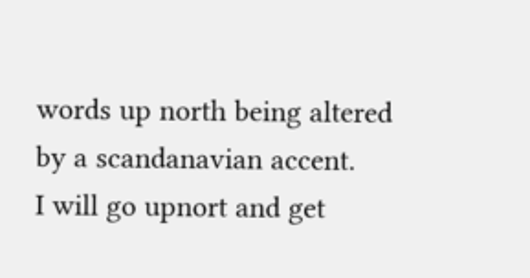words up north being altered by a scandanavian accent.
I will go upnort and get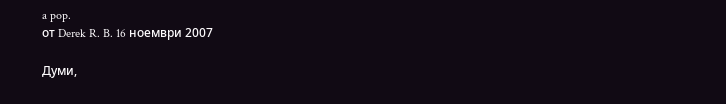a pop.
от Derek R. B. 16 ноември 2007

Думи,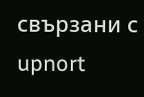свързани с upnort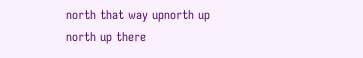north that way upnorth up north up there